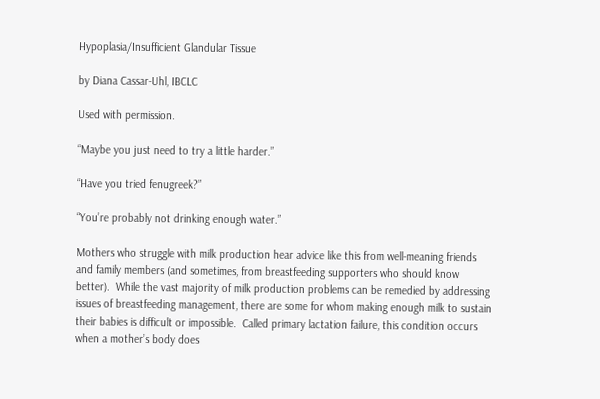Hypoplasia/Insufficient Glandular Tissue

by Diana Cassar-Uhl, IBCLC

Used with permission.

“Maybe you just need to try a little harder.”

“Have you tried fenugreek?”

“You’re probably not drinking enough water.”

Mothers who struggle with milk production hear advice like this from well-meaning friends and family members (and sometimes, from breastfeeding supporters who should know better).  While the vast majority of milk production problems can be remedied by addressing issues of breastfeeding management, there are some for whom making enough milk to sustain their babies is difficult or impossible.  Called primary lactation failure, this condition occurs when a mother’s body does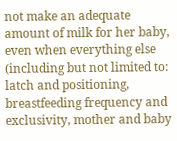not make an adequate amount of milk for her baby, even when everything else (including but not limited to: latch and positioning, breastfeeding frequency and exclusivity, mother and baby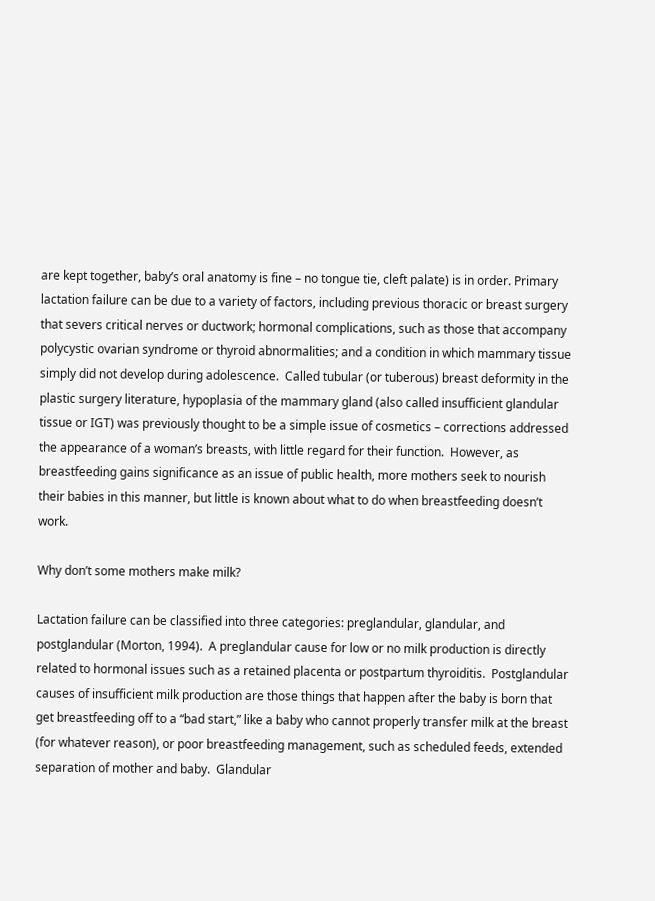are kept together, baby’s oral anatomy is fine – no tongue tie, cleft palate) is in order. Primary lactation failure can be due to a variety of factors, including previous thoracic or breast surgery that severs critical nerves or ductwork; hormonal complications, such as those that accompany polycystic ovarian syndrome or thyroid abnormalities; and a condition in which mammary tissue simply did not develop during adolescence.  Called tubular (or tuberous) breast deformity in the plastic surgery literature, hypoplasia of the mammary gland (also called insufficient glandular tissue or IGT) was previously thought to be a simple issue of cosmetics – corrections addressed the appearance of a woman’s breasts, with little regard for their function.  However, as breastfeeding gains significance as an issue of public health, more mothers seek to nourish their babies in this manner, but little is known about what to do when breastfeeding doesn’t work.

Why don’t some mothers make milk?

Lactation failure can be classified into three categories: preglandular, glandular, and postglandular (Morton, 1994).  A preglandular cause for low or no milk production is directly related to hormonal issues such as a retained placenta or postpartum thyroiditis.  Postglandular causes of insufficient milk production are those things that happen after the baby is born that get breastfeeding off to a “bad start,” like a baby who cannot properly transfer milk at the breast (for whatever reason), or poor breastfeeding management, such as scheduled feeds, extended separation of mother and baby.  Glandular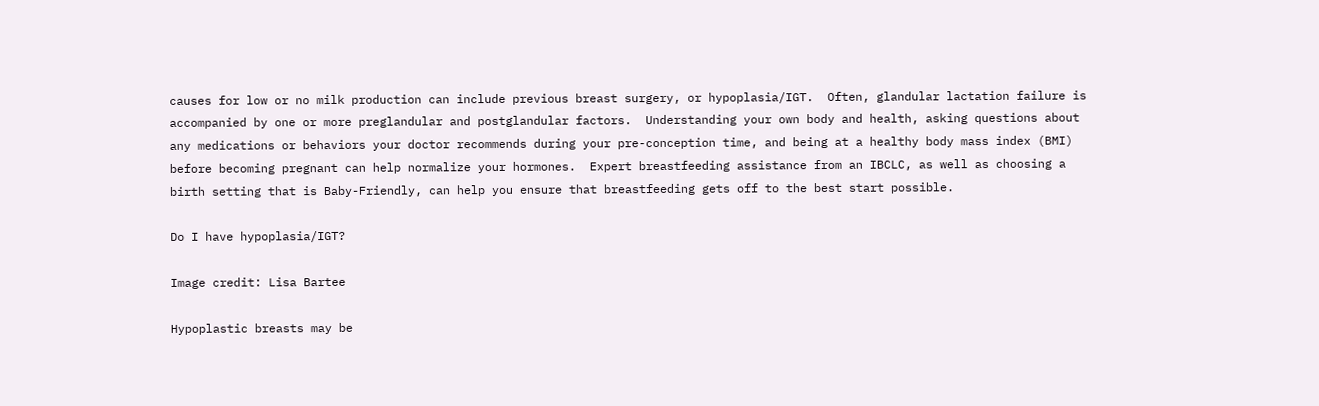causes for low or no milk production can include previous breast surgery, or hypoplasia/IGT.  Often, glandular lactation failure is accompanied by one or more preglandular and postglandular factors.  Understanding your own body and health, asking questions about any medications or behaviors your doctor recommends during your pre-conception time, and being at a healthy body mass index (BMI) before becoming pregnant can help normalize your hormones.  Expert breastfeeding assistance from an IBCLC, as well as choosing a birth setting that is Baby-Friendly, can help you ensure that breastfeeding gets off to the best start possible.

Do I have hypoplasia/IGT?

Image credit: Lisa Bartee

Hypoplastic breasts may be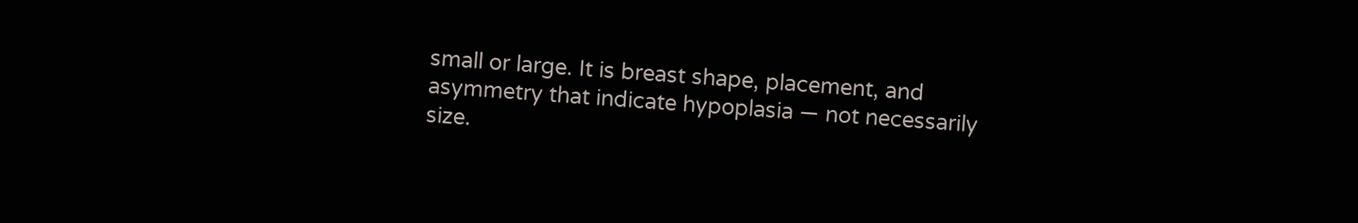small or large. It is breast shape, placement, and asymmetry that indicate hypoplasia — not necessarily size.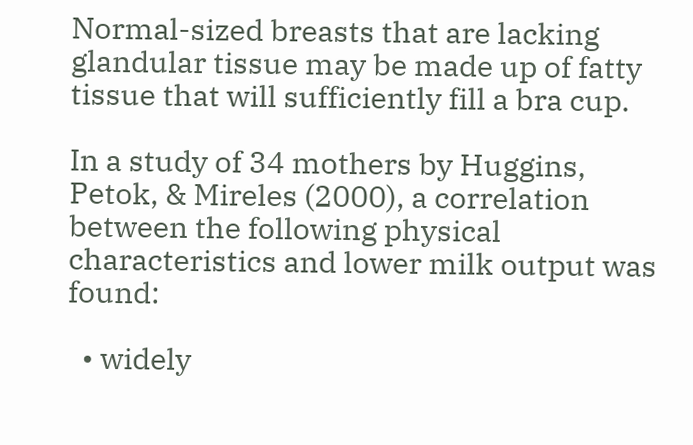Normal-sized breasts that are lacking glandular tissue may be made up of fatty tissue that will sufficiently fill a bra cup.

In a study of 34 mothers by Huggins, Petok, & Mireles (2000), a correlation between the following physical characteristics and lower milk output was found:

  • widely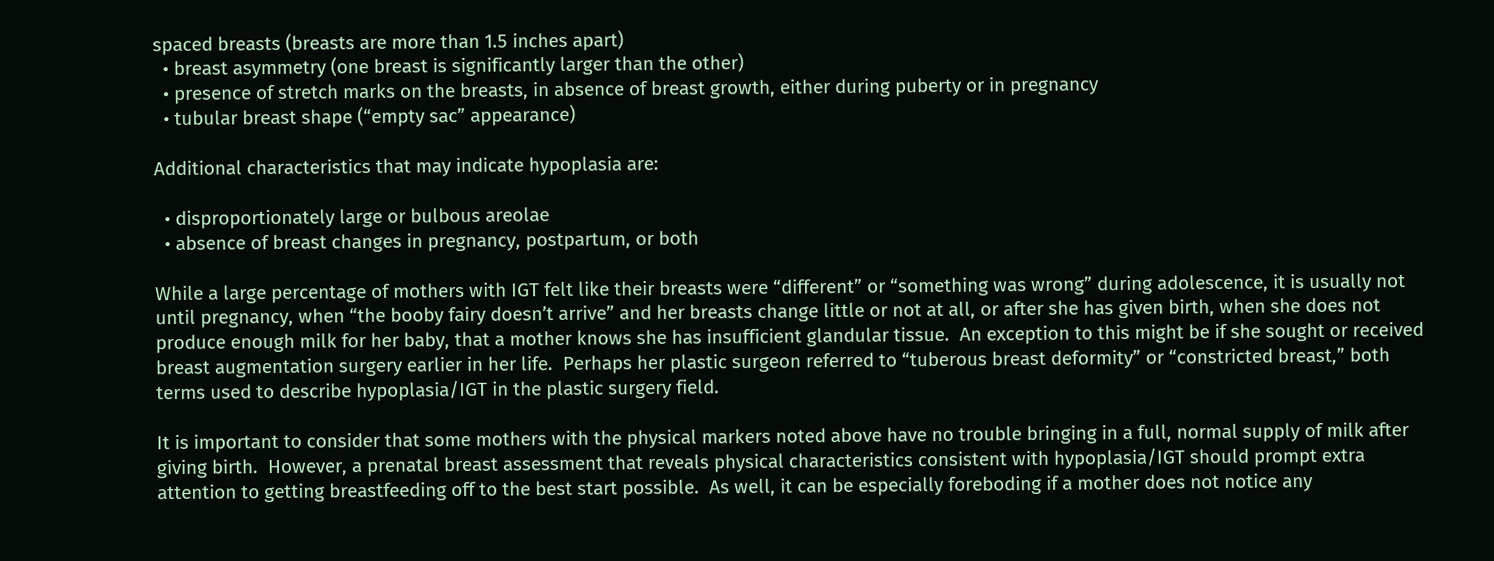spaced breasts (breasts are more than 1.5 inches apart)
  • breast asymmetry (one breast is significantly larger than the other)
  • presence of stretch marks on the breasts, in absence of breast growth, either during puberty or in pregnancy
  • tubular breast shape (“empty sac” appearance)

Additional characteristics that may indicate hypoplasia are:

  • disproportionately large or bulbous areolae
  • absence of breast changes in pregnancy, postpartum, or both

While a large percentage of mothers with IGT felt like their breasts were “different” or “something was wrong” during adolescence, it is usually not until pregnancy, when “the booby fairy doesn’t arrive” and her breasts change little or not at all, or after she has given birth, when she does not produce enough milk for her baby, that a mother knows she has insufficient glandular tissue.  An exception to this might be if she sought or received breast augmentation surgery earlier in her life.  Perhaps her plastic surgeon referred to “tuberous breast deformity” or “constricted breast,” both terms used to describe hypoplasia/IGT in the plastic surgery field.

It is important to consider that some mothers with the physical markers noted above have no trouble bringing in a full, normal supply of milk after giving birth.  However, a prenatal breast assessment that reveals physical characteristics consistent with hypoplasia/IGT should prompt extra attention to getting breastfeeding off to the best start possible.  As well, it can be especially foreboding if a mother does not notice any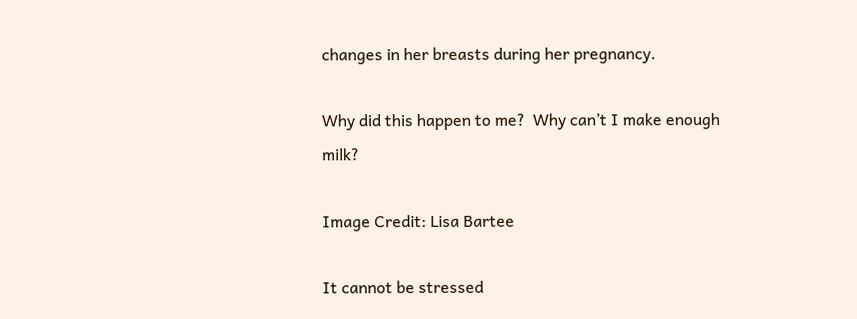changes in her breasts during her pregnancy.

Why did this happen to me?  Why can’t I make enough milk?

Image Credit: Lisa Bartee

It cannot be stressed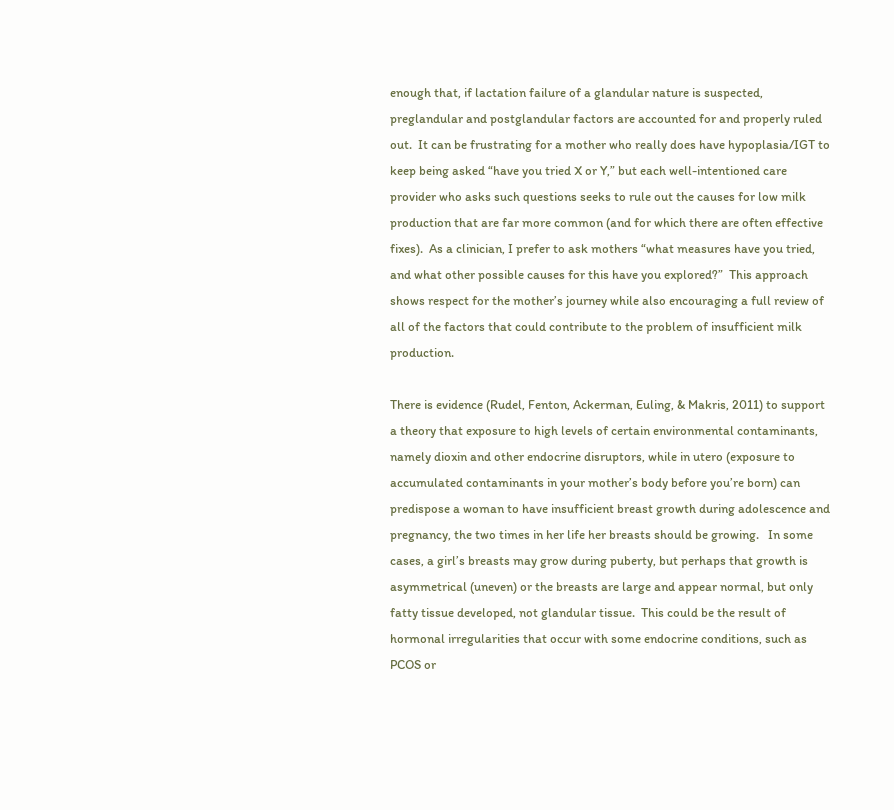enough that, if lactation failure of a glandular nature is suspected, preglandular and postglandular factors are accounted for and properly ruled out.  It can be frustrating for a mother who really does have hypoplasia/IGT to keep being asked “have you tried X or Y,” but each well-intentioned care provider who asks such questions seeks to rule out the causes for low milk production that are far more common (and for which there are often effective fixes).  As a clinician, I prefer to ask mothers “what measures have you tried, and what other possible causes for this have you explored?”  This approach shows respect for the mother’s journey while also encouraging a full review of all of the factors that could contribute to the problem of insufficient milk production.

There is evidence (Rudel, Fenton, Ackerman, Euling, & Makris, 2011) to support a theory that exposure to high levels of certain environmental contaminants, namely dioxin and other endocrine disruptors, while in utero (exposure to accumulated contaminants in your mother’s body before you’re born) can predispose a woman to have insufficient breast growth during adolescence and pregnancy, the two times in her life her breasts should be growing.   In some cases, a girl’s breasts may grow during puberty, but perhaps that growth is asymmetrical (uneven) or the breasts are large and appear normal, but only fatty tissue developed, not glandular tissue.  This could be the result of hormonal irregularities that occur with some endocrine conditions, such as PCOS or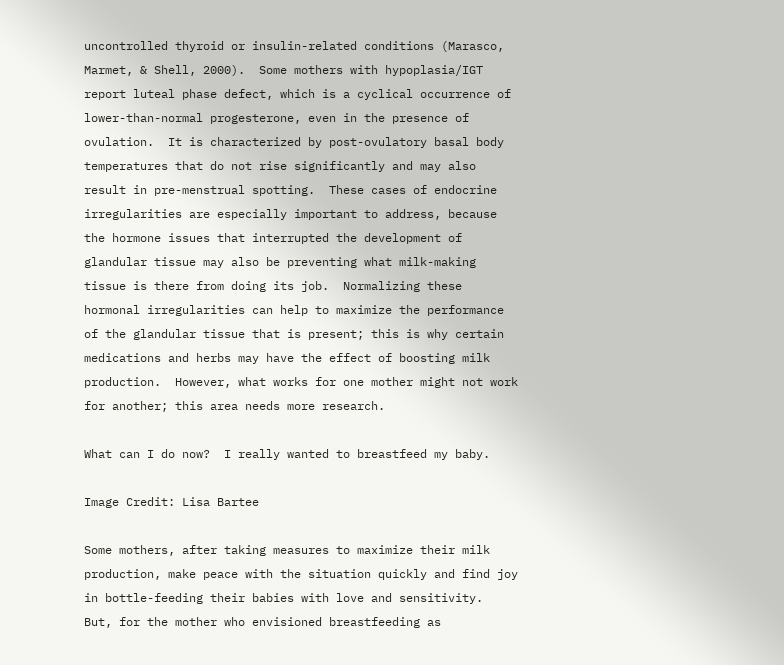uncontrolled thyroid or insulin-related conditions (Marasco, Marmet, & Shell, 2000).  Some mothers with hypoplasia/IGT report luteal phase defect, which is a cyclical occurrence of lower-than-normal progesterone, even in the presence of ovulation.  It is characterized by post-ovulatory basal body temperatures that do not rise significantly and may also result in pre-menstrual spotting.  These cases of endocrine irregularities are especially important to address, because the hormone issues that interrupted the development of glandular tissue may also be preventing what milk-making tissue is there from doing its job.  Normalizing these hormonal irregularities can help to maximize the performance of the glandular tissue that is present; this is why certain medications and herbs may have the effect of boosting milk production.  However, what works for one mother might not work for another; this area needs more research.

What can I do now?  I really wanted to breastfeed my baby.

Image Credit: Lisa Bartee

Some mothers, after taking measures to maximize their milk production, make peace with the situation quickly and find joy in bottle-feeding their babies with love and sensitivity.  But, for the mother who envisioned breastfeeding as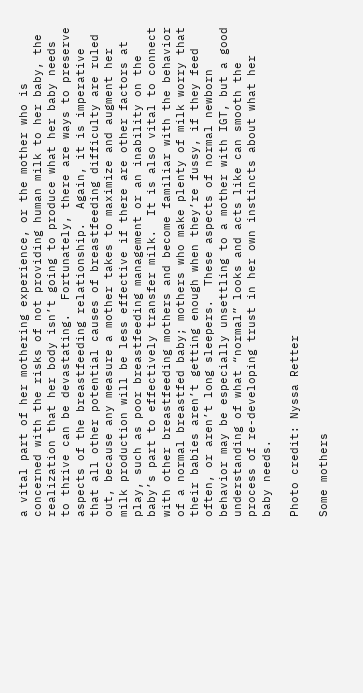a vital part of her mothering experience, or the mother who is concerned with the risks of not providing human milk to her baby, the realization that her body isn’t going to produce what her baby needs to thrive can be devastating.  Fortunately, there are ways to preserve aspects of the breastfeeding relationship.  Again, it is imperative that all other potential causes of breastfeeding difficulty are ruled out, because any measure a mother takes to maximize and augment her milk production will be less effective if there are other factors at play, such as poor breastfeeding management or an inability on the baby’s part to effectively transfer milk.  It is also vital to connect with other breastfeeding mothers and become familiar with the behavior of a normal breastfed baby; mothers who make plenty of milk worry that their babies aren’t getting enough when they’re fussy, if they feed often, or aren’t long sleepers.  These aspects of normal newborn behavior may be especially unsettling to a mother with IGT, but a good understanding of what “normal” looks and acts like can smooth the process of re-developing trust in her own instincts about what her baby needs.

Photo credit: Nyssa Retter

Some mothers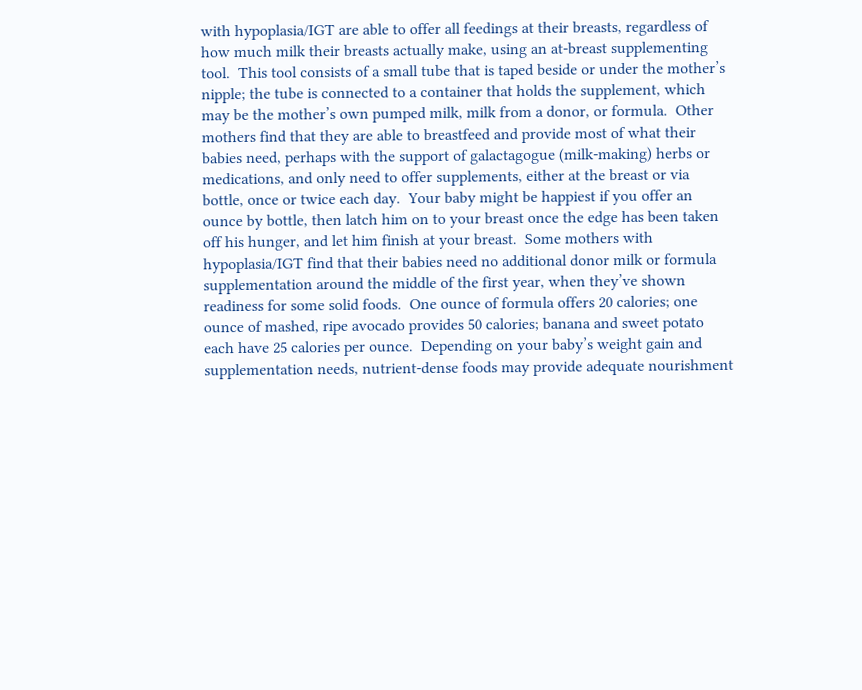with hypoplasia/IGT are able to offer all feedings at their breasts, regardless of how much milk their breasts actually make, using an at-breast supplementing tool.  This tool consists of a small tube that is taped beside or under the mother’s nipple; the tube is connected to a container that holds the supplement, which may be the mother’s own pumped milk, milk from a donor, or formula.  Other mothers find that they are able to breastfeed and provide most of what their babies need, perhaps with the support of galactagogue (milk-making) herbs or medications, and only need to offer supplements, either at the breast or via bottle, once or twice each day.  Your baby might be happiest if you offer an ounce by bottle, then latch him on to your breast once the edge has been taken off his hunger, and let him finish at your breast.  Some mothers with hypoplasia/IGT find that their babies need no additional donor milk or formula supplementation around the middle of the first year, when they’ve shown readiness for some solid foods.  One ounce of formula offers 20 calories; one ounce of mashed, ripe avocado provides 50 calories; banana and sweet potato each have 25 calories per ounce.  Depending on your baby’s weight gain and supplementation needs, nutrient-dense foods may provide adequate nourishment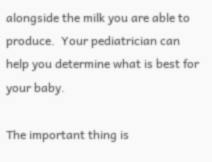alongside the milk you are able to produce.  Your pediatrician can help you determine what is best for your baby.

The important thing is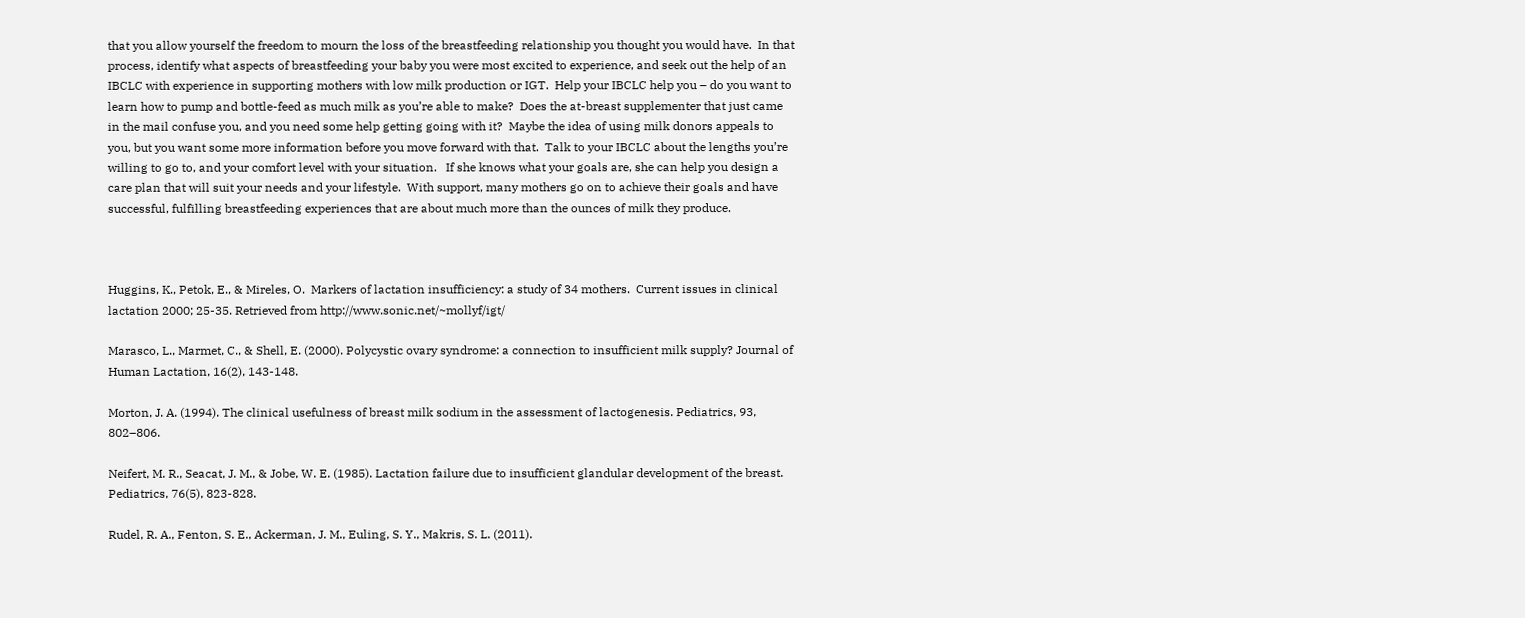that you allow yourself the freedom to mourn the loss of the breastfeeding relationship you thought you would have.  In that process, identify what aspects of breastfeeding your baby you were most excited to experience, and seek out the help of an IBCLC with experience in supporting mothers with low milk production or IGT.  Help your IBCLC help you – do you want to learn how to pump and bottle-feed as much milk as you’re able to make?  Does the at-breast supplementer that just came in the mail confuse you, and you need some help getting going with it?  Maybe the idea of using milk donors appeals to you, but you want some more information before you move forward with that.  Talk to your IBCLC about the lengths you’re willing to go to, and your comfort level with your situation.   If she knows what your goals are, she can help you design a care plan that will suit your needs and your lifestyle.  With support, many mothers go on to achieve their goals and have successful, fulfilling breastfeeding experiences that are about much more than the ounces of milk they produce.



Huggins, K., Petok, E., & Mireles, O.  Markers of lactation insufficiency: a study of 34 mothers.  Current issues in clinical lactation 2000; 25-35. Retrieved from http://www.sonic.net/~mollyf/igt/

Marasco, L., Marmet, C., & Shell, E. (2000). Polycystic ovary syndrome: a connection to insufficient milk supply? Journal of Human Lactation, 16(2), 143-148.

Morton, J. A. (1994). The clinical usefulness of breast milk sodium in the assessment of lactogenesis. Pediatrics, 93, 802–806.

Neifert, M. R., Seacat, J. M., & Jobe, W. E. (1985). Lactation failure due to insufficient glandular development of the breast. Pediatrics, 76(5), 823-828.

Rudel, R. A., Fenton, S. E., Ackerman, J. M., Euling, S. Y., Makris, S. L. (2011).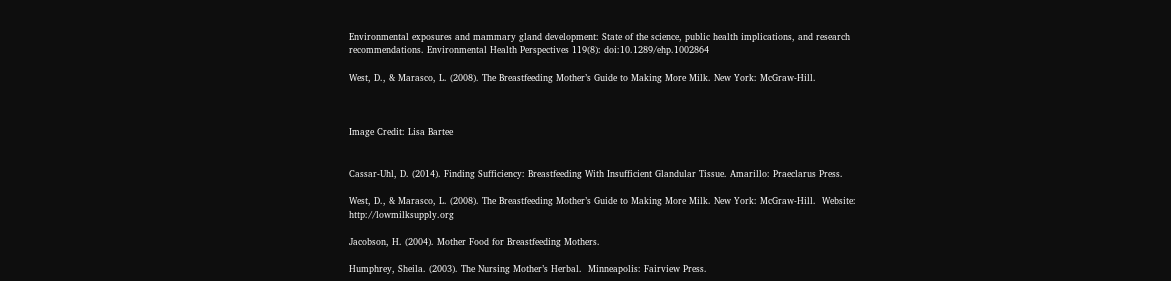Environmental exposures and mammary gland development: State of the science, public health implications, and research recommendations. Environmental Health Perspectives 119(8): doi:10.1289/ehp.1002864

West, D., & Marasco, L. (2008). The Breastfeeding Mother’s Guide to Making More Milk. New York: McGraw-Hill.



Image Credit: Lisa Bartee


Cassar-Uhl, D. (2014). Finding Sufficiency: Breastfeeding With Insufficient Glandular Tissue. Amarillo: Praeclarus Press.

West, D., & Marasco, L. (2008). The Breastfeeding Mother’s Guide to Making More Milk. New York: McGraw-Hill.  Website: http://lowmilksupply.org

Jacobson, H. (2004). Mother Food for Breastfeeding Mothers.

Humphrey, Sheila. (2003). The Nursing Mother’s Herbal.  Minneapolis: Fairview Press.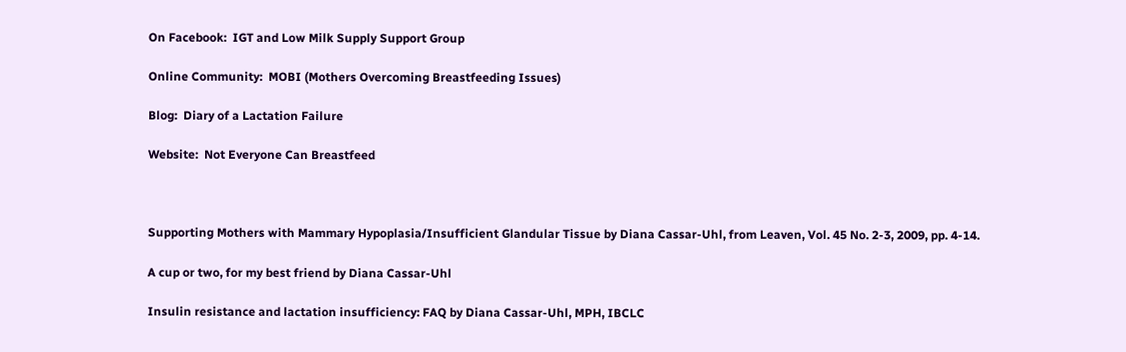On Facebook:  IGT and Low Milk Supply Support Group

Online Community:  MOBI (Mothers Overcoming Breastfeeding Issues)

Blog:  Diary of a Lactation Failure

Website:  Not Everyone Can Breastfeed



Supporting Mothers with Mammary Hypoplasia/Insufficient Glandular Tissue by Diana Cassar-Uhl, from Leaven, Vol. 45 No. 2-3, 2009, pp. 4-14.

A cup or two, for my best friend by Diana Cassar-Uhl

Insulin resistance and lactation insufficiency: FAQ by Diana Cassar-Uhl, MPH, IBCLC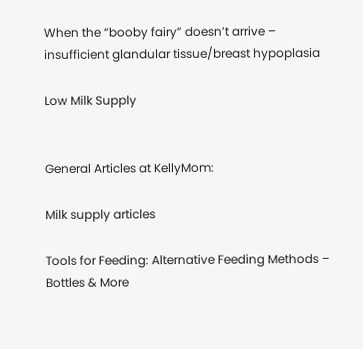When the “booby fairy” doesn’t arrive – insufficient glandular tissue/breast hypoplasia

Low Milk Supply


General Articles at KellyMom:

Milk supply articles

Tools for Feeding: Alternative Feeding Methods – Bottles & More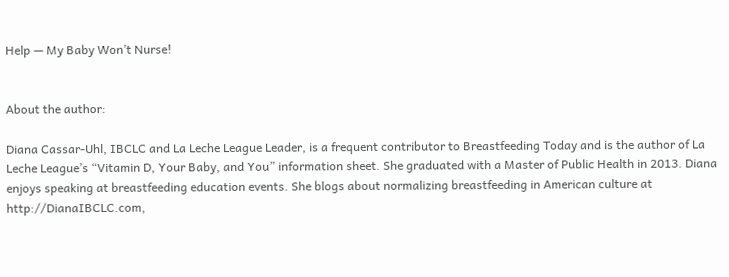Help — My Baby Won’t Nurse!


About the author:

Diana Cassar-Uhl, IBCLC and La Leche League Leader, is a frequent contributor to Breastfeeding Today and is the author of La Leche League’s “Vitamin D, Your Baby, and You” information sheet. She graduated with a Master of Public Health in 2013. Diana enjoys speaking at breastfeeding education events. She blogs about normalizing breastfeeding in American culture at http://DianaIBCLC.com,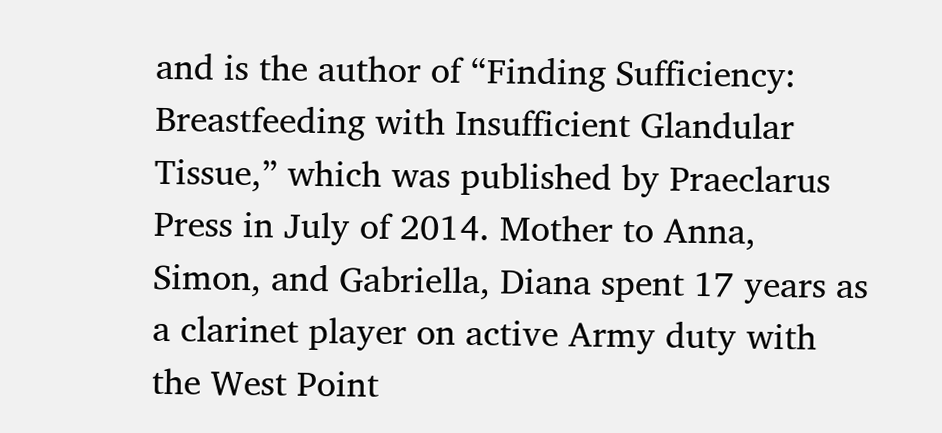and is the author of “Finding Sufficiency: Breastfeeding with Insufficient Glandular Tissue,” which was published by Praeclarus Press in July of 2014. Mother to Anna, Simon, and Gabriella, Diana spent 17 years as a clarinet player on active Army duty with the West Point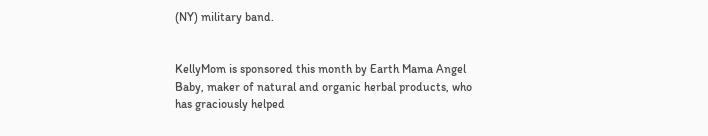(NY) military band.


KellyMom is sponsored this month by Earth Mama Angel Baby, maker of natural and organic herbal products, who has graciously helped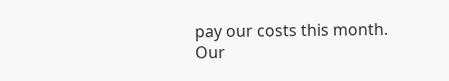pay our costs this month.
Our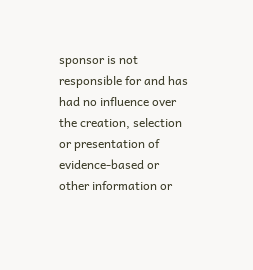sponsor is not responsible for and has had no influence over the creation, selection or presentation of evidence-based or other information or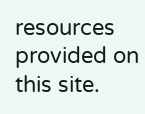resources provided on this site.